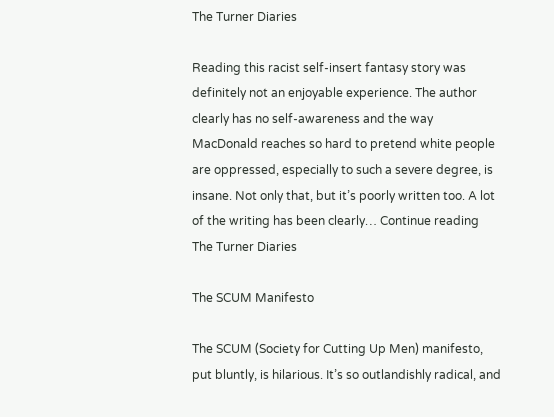The Turner Diaries

Reading this racist self-insert fantasy story was definitely not an enjoyable experience. The author clearly has no self-awareness and the way MacDonald reaches so hard to pretend white people are oppressed, especially to such a severe degree, is insane. Not only that, but it’s poorly written too. A lot of the writing has been clearly… Continue reading The Turner Diaries

The SCUM Manifesto

The SCUM (Society for Cutting Up Men) manifesto, put bluntly, is hilarious. It’s so outlandishly radical, and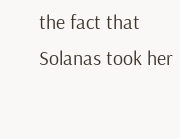the fact that Solanas took her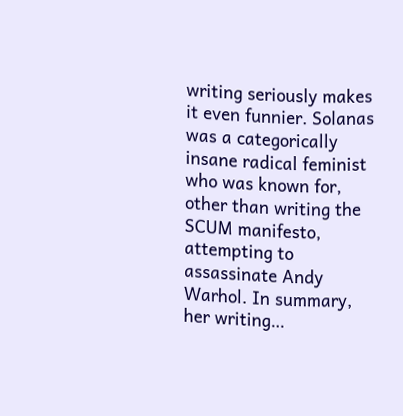writing seriously makes it even funnier. Solanas was a categorically insane radical feminist who was known for, other than writing the SCUM manifesto, attempting to assassinate Andy Warhol. In summary, her writing…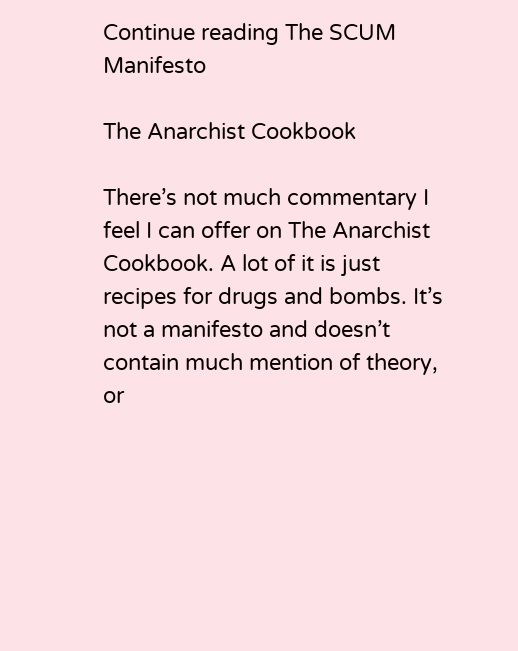Continue reading The SCUM Manifesto

The Anarchist Cookbook

There’s not much commentary I feel I can offer on The Anarchist Cookbook. A lot of it is just recipes for drugs and bombs. It’s not a manifesto and doesn’t contain much mention of theory, or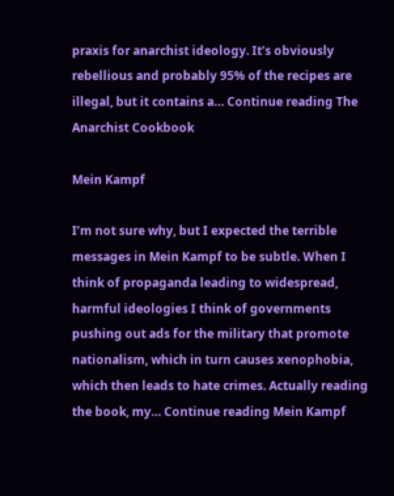praxis for anarchist ideology. It’s obviously rebellious and probably 95% of the recipes are illegal, but it contains a… Continue reading The Anarchist Cookbook

Mein Kampf

I’m not sure why, but I expected the terrible messages in Mein Kampf to be subtle. When I think of propaganda leading to widespread, harmful ideologies I think of governments pushing out ads for the military that promote nationalism, which in turn causes xenophobia, which then leads to hate crimes. Actually reading the book, my… Continue reading Mein Kampf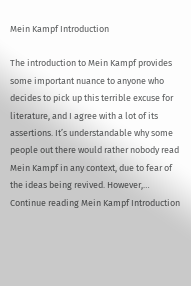Mein Kampf Introduction

The introduction to Mein Kampf provides some important nuance to anyone who decides to pick up this terrible excuse for literature, and I agree with a lot of its assertions. It’s understandable why some people out there would rather nobody read Mein Kampf in any context, due to fear of the ideas being revived. However,… Continue reading Mein Kampf Introduction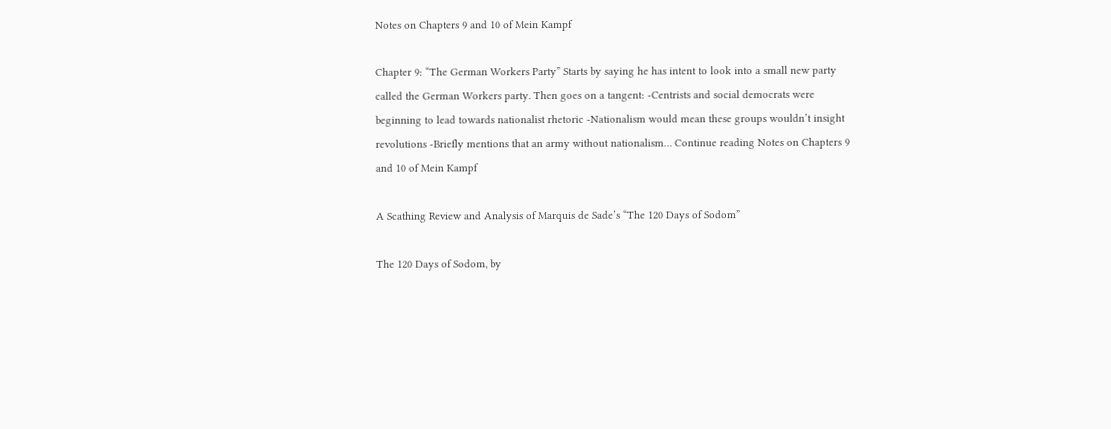Notes on Chapters 9 and 10 of Mein Kampf

Chapter 9: “The German Workers Party” Starts by saying he has intent to look into a small new party called the German Workers party. Then goes on a tangent: -Centrists and social democrats were beginning to lead towards nationalist rhetoric -Nationalism would mean these groups wouldn’t insight revolutions -Briefly mentions that an army without nationalism… Continue reading Notes on Chapters 9 and 10 of Mein Kampf

A Scathing Review and Analysis of Marquis de Sade’s “The 120 Days of Sodom”

The 120 Days of Sodom, by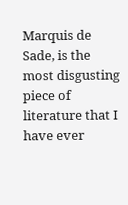Marquis de Sade, is the most disgusting piece of literature that I have ever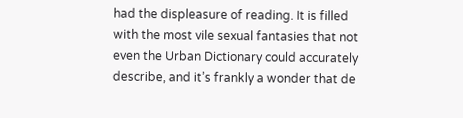had the displeasure of reading. It is filled with the most vile sexual fantasies that not even the Urban Dictionary could accurately describe, and it’s frankly a wonder that de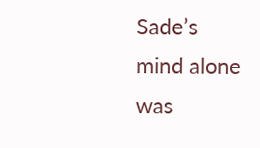Sade’s mind alone was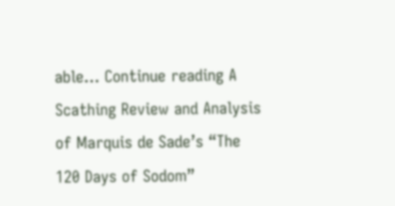able… Continue reading A Scathing Review and Analysis of Marquis de Sade’s “The 120 Days of Sodom”